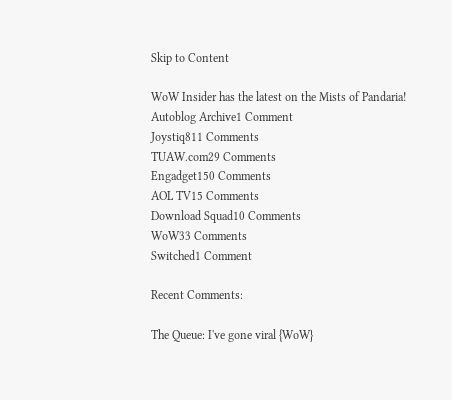Skip to Content

WoW Insider has the latest on the Mists of Pandaria!
Autoblog Archive1 Comment
Joystiq811 Comments
TUAW.com29 Comments
Engadget150 Comments
AOL TV15 Comments
Download Squad10 Comments
WoW33 Comments
Switched1 Comment

Recent Comments:

The Queue: I've gone viral {WoW}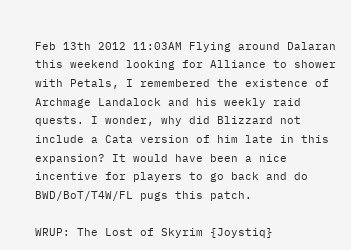Feb 13th 2012 11:03AM Flying around Dalaran this weekend looking for Alliance to shower with Petals, I remembered the existence of Archmage Landalock and his weekly raid quests. I wonder, why did Blizzard not include a Cata version of him late in this expansion? It would have been a nice incentive for players to go back and do BWD/BoT/T4W/FL pugs this patch.

WRUP: The Lost of Skyrim {Joystiq}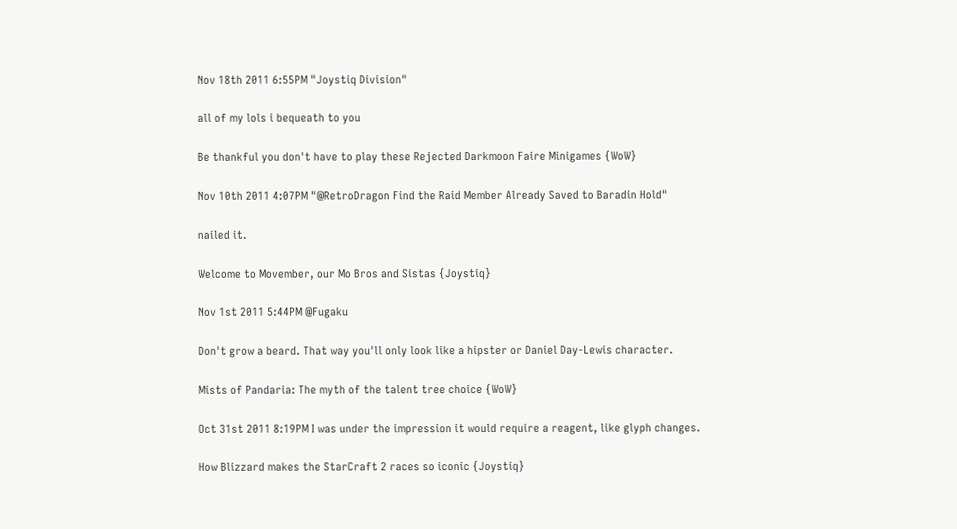Nov 18th 2011 6:55PM "Joystiq Division"

all of my lols i bequeath to you

Be thankful you don't have to play these Rejected Darkmoon Faire Minigames {WoW}

Nov 10th 2011 4:07PM "@RetroDragon Find the Raid Member Already Saved to Baradin Hold"

nailed it.

Welcome to Movember, our Mo Bros and Sistas {Joystiq}

Nov 1st 2011 5:44PM @Fugaku

Don't grow a beard. That way you'll only look like a hipster or Daniel Day-Lewis character.

Mists of Pandaria: The myth of the talent tree choice {WoW}

Oct 31st 2011 8:19PM I was under the impression it would require a reagent, like glyph changes.

How Blizzard makes the StarCraft 2 races so iconic {Joystiq}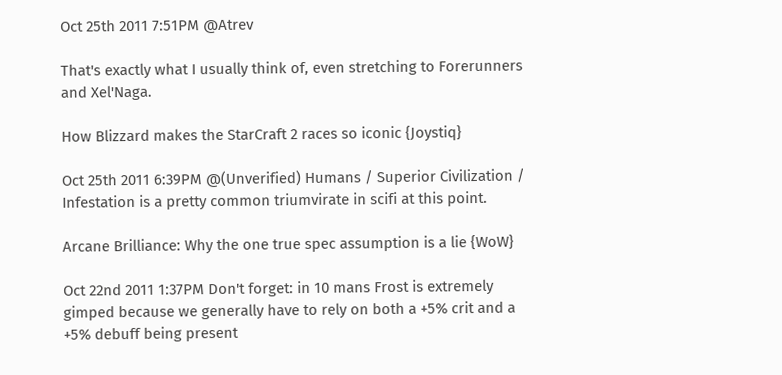Oct 25th 2011 7:51PM @Atrev

That's exactly what I usually think of, even stretching to Forerunners and Xel'Naga.

How Blizzard makes the StarCraft 2 races so iconic {Joystiq}

Oct 25th 2011 6:39PM @(Unverified) Humans / Superior Civilization / Infestation is a pretty common triumvirate in scifi at this point.

Arcane Brilliance: Why the one true spec assumption is a lie {WoW}

Oct 22nd 2011 1:37PM Don't forget: in 10 mans Frost is extremely gimped because we generally have to rely on both a +5% crit and a +5% debuff being present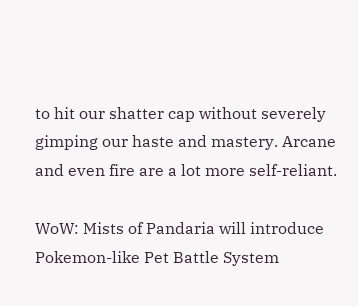to hit our shatter cap without severely gimping our haste and mastery. Arcane and even fire are a lot more self-reliant.

WoW: Mists of Pandaria will introduce Pokemon-like Pet Battle System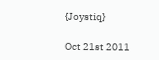{Joystiq}

Oct 21st 2011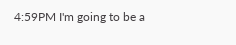4:59PM I'm going to be a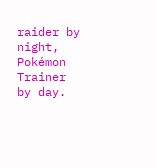raider by night, Pokémon Trainer by day.